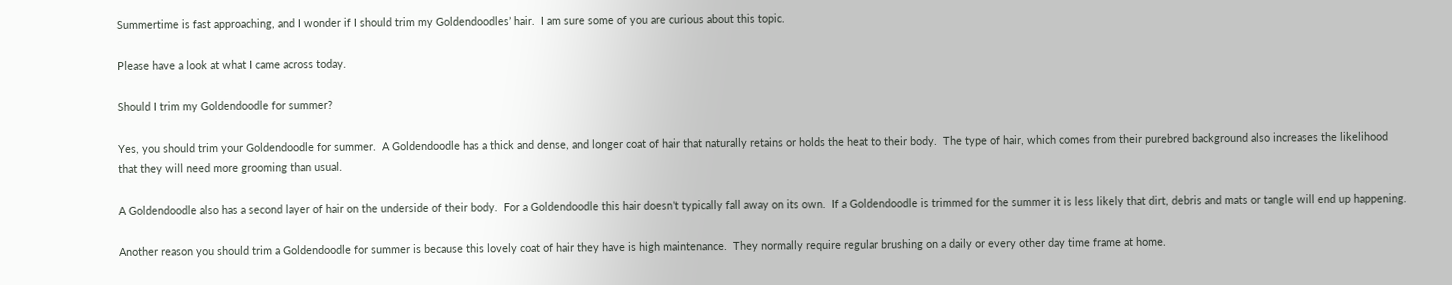Summertime is fast approaching, and I wonder if I should trim my Goldendoodles’ hair.  I am sure some of you are curious about this topic.

Please have a look at what I came across today.

Should I trim my Goldendoodle for summer?

Yes, you should trim your Goldendoodle for summer.  A Goldendoodle has a thick and dense, and longer coat of hair that naturally retains or holds the heat to their body.  The type of hair, which comes from their purebred background also increases the likelihood that they will need more grooming than usual.

A Goldendoodle also has a second layer of hair on the underside of their body.  For a Goldendoodle this hair doesn’t typically fall away on its own.  If a Goldendoodle is trimmed for the summer it is less likely that dirt, debris and mats or tangle will end up happening.

Another reason you should trim a Goldendoodle for summer is because this lovely coat of hair they have is high maintenance.  They normally require regular brushing on a daily or every other day time frame at home.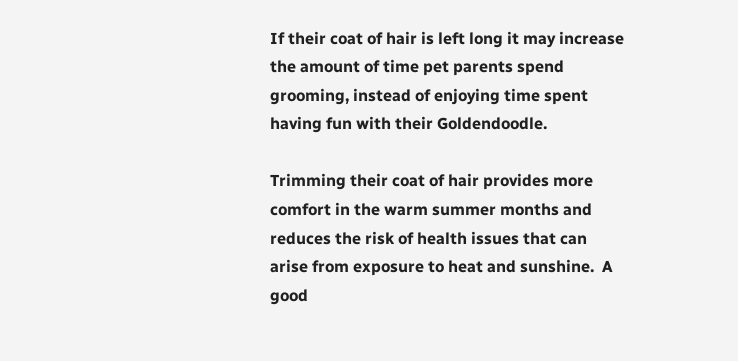If their coat of hair is left long it may increase the amount of time pet parents spend grooming, instead of enjoying time spent having fun with their Goldendoodle.

Trimming their coat of hair provides more comfort in the warm summer months and reduces the risk of health issues that can arise from exposure to heat and sunshine.  A good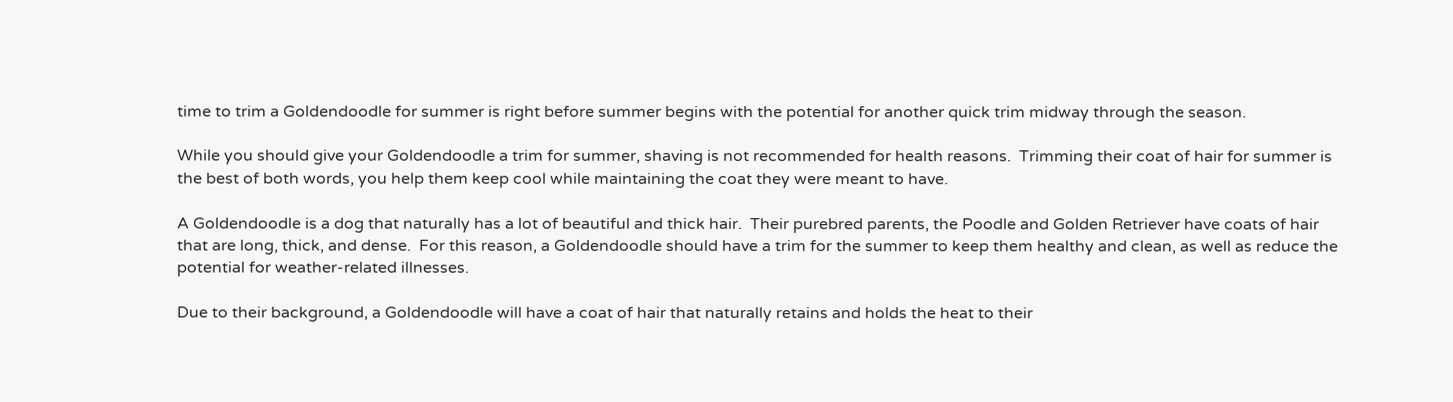time to trim a Goldendoodle for summer is right before summer begins with the potential for another quick trim midway through the season.

While you should give your Goldendoodle a trim for summer, shaving is not recommended for health reasons.  Trimming their coat of hair for summer is the best of both words, you help them keep cool while maintaining the coat they were meant to have.

A Goldendoodle is a dog that naturally has a lot of beautiful and thick hair.  Their purebred parents, the Poodle and Golden Retriever have coats of hair that are long, thick, and dense.  For this reason, a Goldendoodle should have a trim for the summer to keep them healthy and clean, as well as reduce the potential for weather-related illnesses.

Due to their background, a Goldendoodle will have a coat of hair that naturally retains and holds the heat to their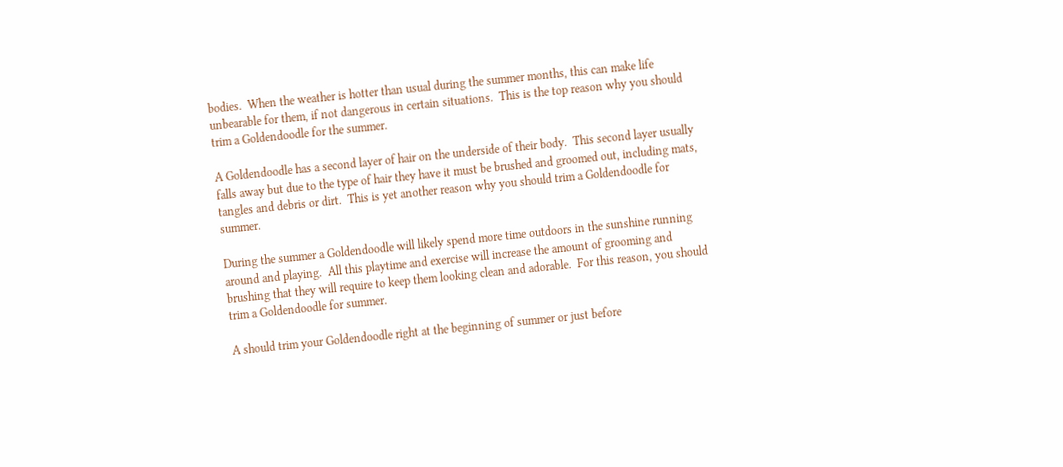bodies.  When the weather is hotter than usual during the summer months, this can make life unbearable for them, if not dangerous in certain situations.  This is the top reason why you should trim a Goldendoodle for the summer.

A Goldendoodle has a second layer of hair on the underside of their body.  This second layer usually falls away but due to the type of hair they have it must be brushed and groomed out, including mats, tangles and debris or dirt.  This is yet another reason why you should trim a Goldendoodle for summer.

During the summer a Goldendoodle will likely spend more time outdoors in the sunshine running around and playing.  All this playtime and exercise will increase the amount of grooming and brushing that they will require to keep them looking clean and adorable.  For this reason, you should trim a Goldendoodle for summer.

A should trim your Goldendoodle right at the beginning of summer or just before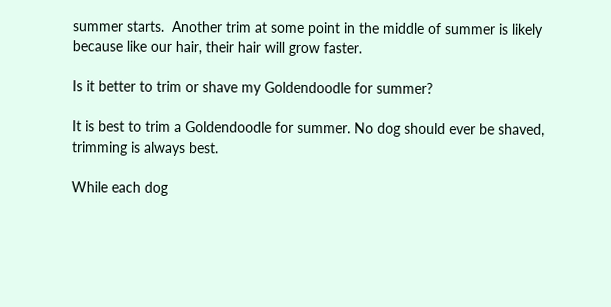summer starts.  Another trim at some point in the middle of summer is likely because like our hair, their hair will grow faster.

Is it better to trim or shave my Goldendoodle for summer?

It is best to trim a Goldendoodle for summer. No dog should ever be shaved, trimming is always best.

While each dog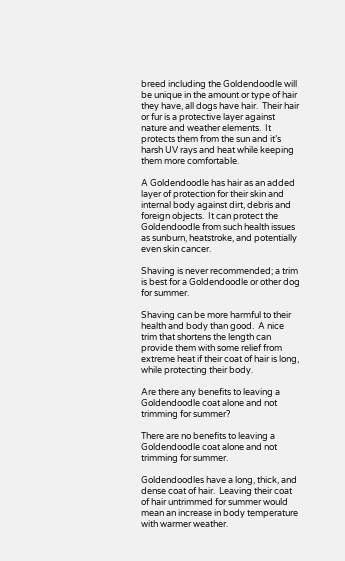breed including the Goldendoodle will be unique in the amount or type of hair they have, all dogs have hair.  Their hair or fur is a protective layer against nature and weather elements.  It protects them from the sun and it’s harsh UV rays and heat while keeping them more comfortable.

A Goldendoodle has hair as an added layer of protection for their skin and internal body against dirt, debris and foreign objects.  It can protect the Goldendoodle from such health issues as sunburn, heatstroke, and potentially even skin cancer.

Shaving is never recommended; a trim is best for a Goldendoodle or other dog for summer.

Shaving can be more harmful to their health and body than good.  A nice trim that shortens the length can provide them with some relief from extreme heat if their coat of hair is long, while protecting their body.

Are there any benefits to leaving a Goldendoodle coat alone and not trimming for summer?

There are no benefits to leaving a Goldendoodle coat alone and not trimming for summer.

Goldendoodles have a long, thick, and dense coat of hair.  Leaving their coat of hair untrimmed for summer would mean an increase in body temperature with warmer weather.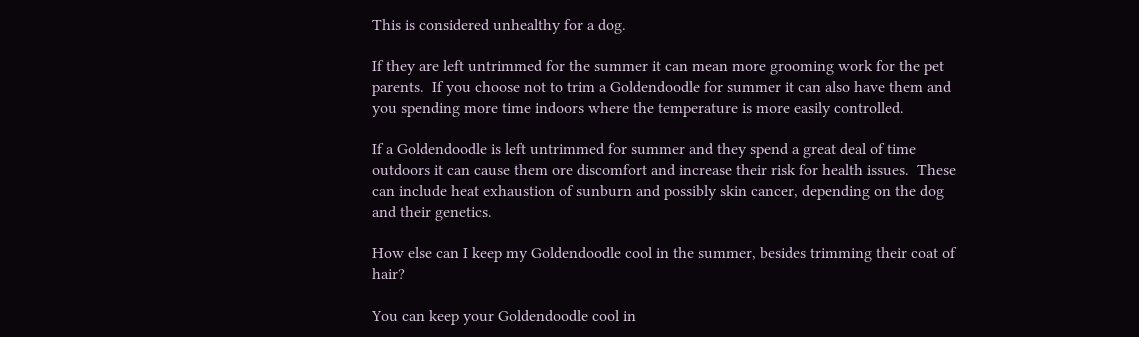This is considered unhealthy for a dog.

If they are left untrimmed for the summer it can mean more grooming work for the pet parents.  If you choose not to trim a Goldendoodle for summer it can also have them and you spending more time indoors where the temperature is more easily controlled.

If a Goldendoodle is left untrimmed for summer and they spend a great deal of time outdoors it can cause them ore discomfort and increase their risk for health issues.  These can include heat exhaustion of sunburn and possibly skin cancer, depending on the dog and their genetics.

How else can I keep my Goldendoodle cool in the summer, besides trimming their coat of hair?

You can keep your Goldendoodle cool in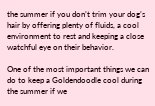the summer if you don’t trim your dog’s hair by offering plenty of fluids, a cool environment to rest and keeping a close watchful eye on their behavior.

One of the most important things we can do to keep a Goldendoodle cool during the summer if we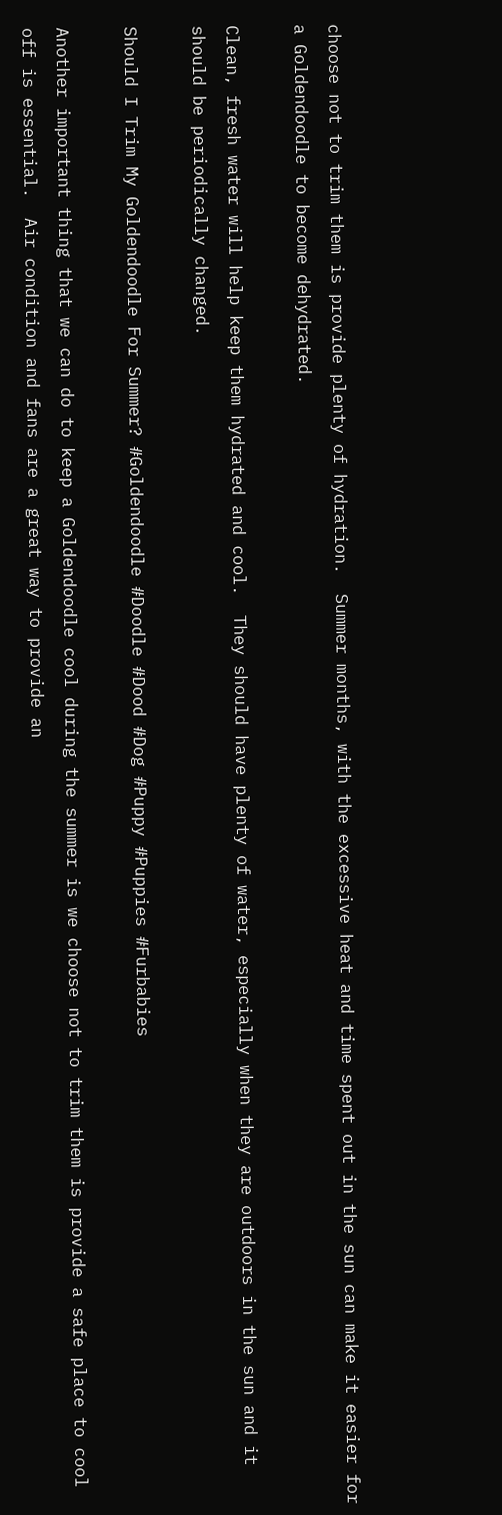choose not to trim them is provide plenty of hydration.  Summer months, with the excessive heat and time spent out in the sun can make it easier for a Goldendoodle to become dehydrated.

Clean, fresh water will help keep them hydrated and cool.  They should have plenty of water, especially when they are outdoors in the sun and it should be periodically changed.

Should I Trim My Goldendoodle For Summer? #Goldendoodle #Doodle #Dood #Dog #Puppy #Puppies #Furbabies

Another important thing that we can do to keep a Goldendoodle cool during the summer is we choose not to trim them is provide a safe place to cool off is essential.  Air condition and fans are a great way to provide an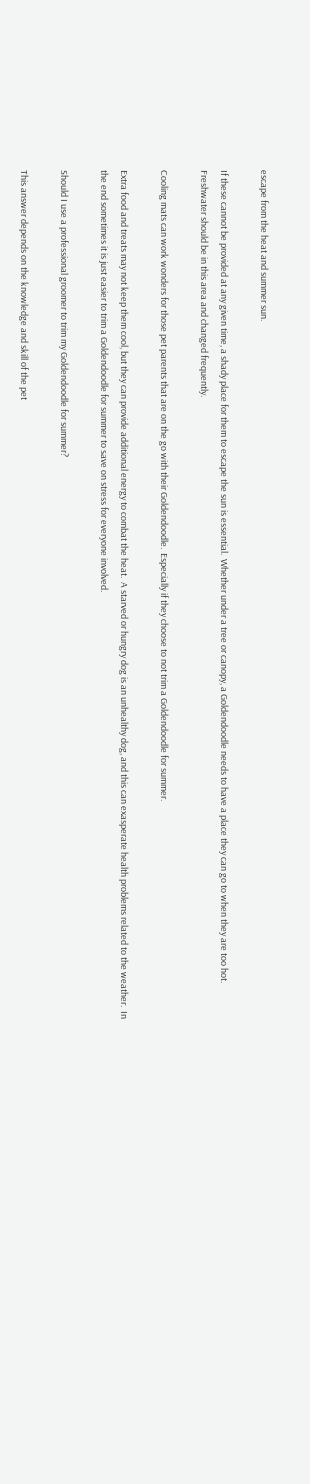escape from the heat and summer sun.

If these cannot be provided at any given time, a shady place for them to escape the sun is essential.  Whether under a tree or canopy, a Goldendoodle needs to have a place they can go to when they are too hot.  Freshwater should be in this area and changed frequently.

Cooling mats can work wonders for those pet parents that are on the go with their Goldendoodle.  Especially if they choose to not trim a Goldendoodle for summer.

Extra food and treats may not keep them cool, but they can provide additional energy to combat the heat.  A starved or hungry dog is an unhealthy dog, and this can exasperate health problems related to the weather.  In the end sometimes it is just easier to trim a Goldendoodle for summer to save on stress for everyone involved.

Should I use a professional groomer to trim my Goldendoodle for summer?

This answer depends on the knowledge and skill of the pet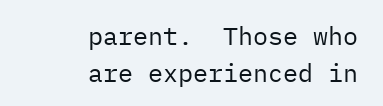parent.  Those who are experienced in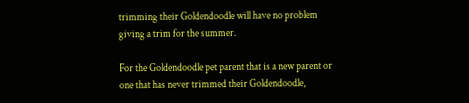trimming their Goldendoodle will have no problem giving a trim for the summer.

For the Goldendoodle pet parent that is a new parent or one that has never trimmed their Goldendoodle,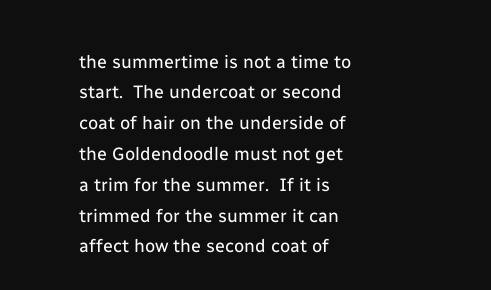the summertime is not a time to start.  The undercoat or second coat of hair on the underside of the Goldendoodle must not get a trim for the summer.  If it is trimmed for the summer it can affect how the second coat of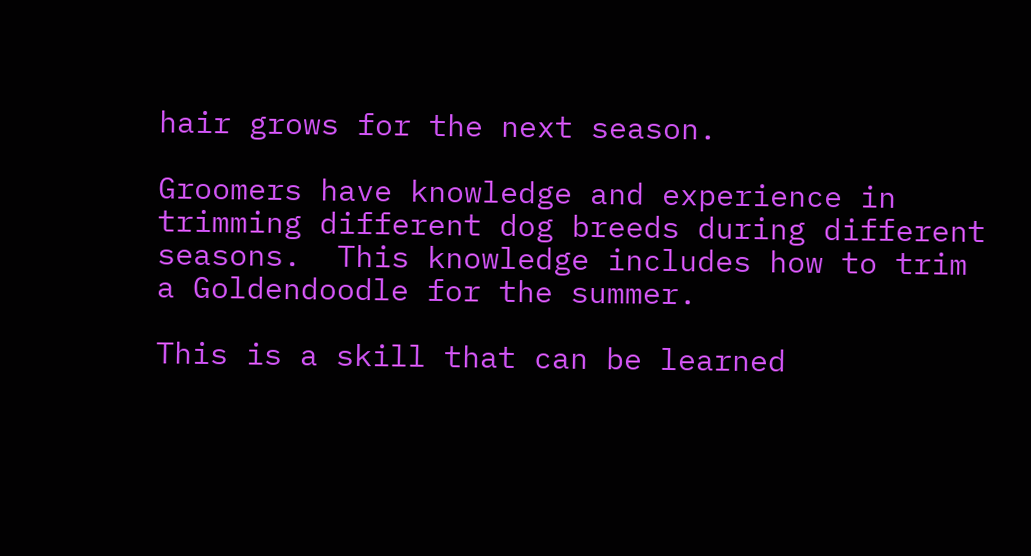hair grows for the next season.

Groomers have knowledge and experience in trimming different dog breeds during different seasons.  This knowledge includes how to trim a Goldendoodle for the summer.

This is a skill that can be learned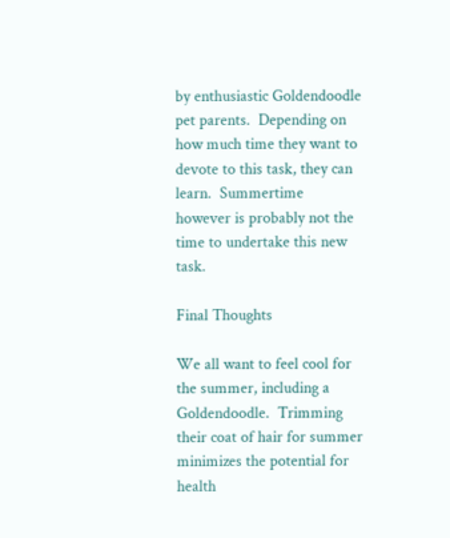by enthusiastic Goldendoodle pet parents.  Depending on how much time they want to devote to this task, they can learn.  Summertime however is probably not the time to undertake this new task.

Final Thoughts

We all want to feel cool for the summer, including a Goldendoodle.  Trimming their coat of hair for summer minimizes the potential for health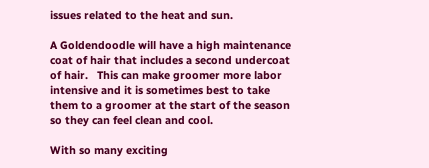issues related to the heat and sun.

A Goldendoodle will have a high maintenance coat of hair that includes a second undercoat of hair.   This can make groomer more labor intensive and it is sometimes best to take them to a groomer at the start of the season so they can feel clean and cool.

With so many exciting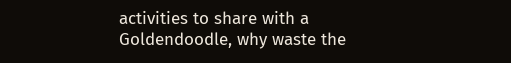activities to share with a Goldendoodle, why waste the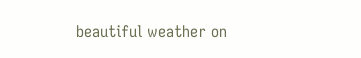beautiful weather on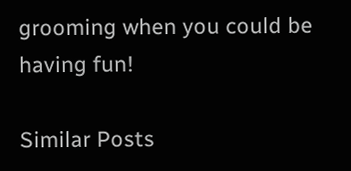grooming when you could be having fun!

Similar Posts